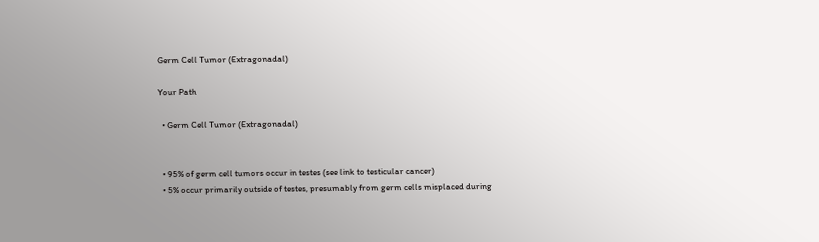Germ Cell Tumor (Extragonadal)

Your Path

  • Germ Cell Tumor (Extragonadal)


  • 95% of germ cell tumors occur in testes (see link to testicular cancer)
  • 5% occur primarily outside of testes, presumably from germ cells misplaced during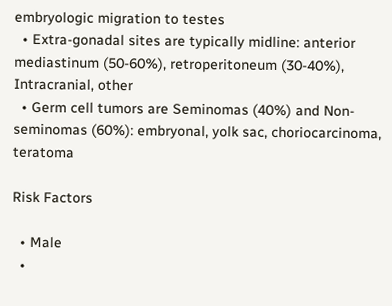embryologic migration to testes
  • Extra-gonadal sites are typically midline: anterior mediastinum (50-60%), retroperitoneum (30-40%), Intracranial, other
  • Germ cell tumors are Seminomas (40%) and Non-seminomas (60%): embryonal, yolk sac, choriocarcinoma, teratoma

Risk Factors

  • Male
  •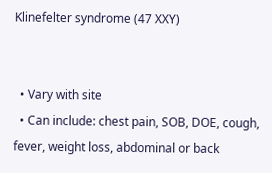Klinefelter syndrome (47 XXY)


  • Vary with site
  • Can include: chest pain, SOB, DOE, cough, fever, weight loss, abdominal or back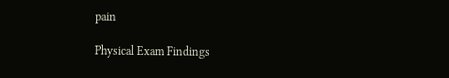pain

Physical Exam Findings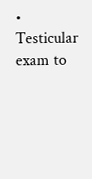• Testicular exam to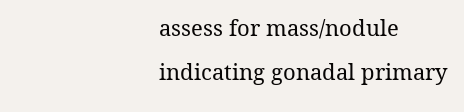assess for mass/nodule indicating gonadal primary